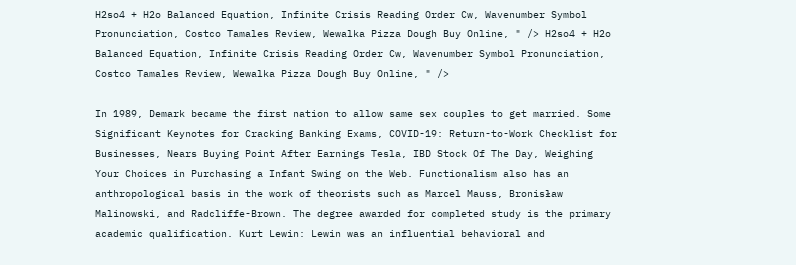H2so4 + H2o Balanced Equation, Infinite Crisis Reading Order Cw, Wavenumber Symbol Pronunciation, Costco Tamales Review, Wewalka Pizza Dough Buy Online, " /> H2so4 + H2o Balanced Equation, Infinite Crisis Reading Order Cw, Wavenumber Symbol Pronunciation, Costco Tamales Review, Wewalka Pizza Dough Buy Online, " />

In 1989, Demark became the first nation to allow same sex couples to get married. Some Significant Keynotes for Cracking Banking Exams, COVID-19: Return-to-Work Checklist for Businesses, Nears Buying Point After Earnings Tesla, IBD Stock Of The Day, Weighing Your Choices in Purchasing a Infant Swing on the Web. Functionalism also has an anthropological basis in the work of theorists such as Marcel Mauss, Bronisław Malinowski, and Radcliffe-Brown. The degree awarded for completed study is the primary academic qualification. Kurt Lewin: Lewin was an influential behavioral and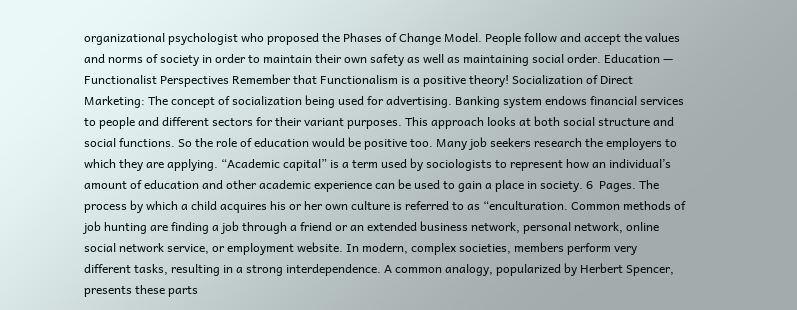organizational psychologist who proposed the Phases of Change Model. People follow and accept the values and norms of society in order to maintain their own safety as well as maintaining social order. Education — Functionalist Perspectives Remember that Functionalism is a positive theory! Socialization of Direct Marketing: The concept of socialization being used for advertising. Banking system endows financial services to people and different sectors for their variant purposes. This approach looks at both social structure and social functions. So the role of education would be positive too. Many job seekers research the employers to which they are applying. “Academic capital” is a term used by sociologists to represent how an individual’s amount of education and other academic experience can be used to gain a place in society. 6  Pages. The process by which a child acquires his or her own culture is referred to as “enculturation. Common methods of job hunting are finding a job through a friend or an extended business network, personal network, online social network service, or employment website. In modern, complex societies, members perform very different tasks, resulting in a strong interdependence. A common analogy, popularized by Herbert Spencer, presents these parts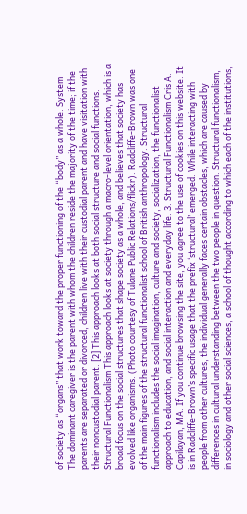of society as “organs” that work toward the proper functioning of the “body” as a whole. System The dominant caregiver is the parent with whom the children reside the majority of the time; if the parents are separated or divorced, children live with their custodial parent and have visitation with their noncustodial parent. [2] This approach looks at both social structure and social functions. Structural Functionalism This approach looks at society through a macro-level orientation, which is a broad focus on the social structures that shape society as a whole, and believes that society has evolved like organisms. (Photo courtesy of Tulane Public Relations/flickr). Radcliffe-Brown was one of the main figures of the structural functionalist school of British anthropology. Structural functionalism includes the social imagination, culture and society, socialization, the functionalist approach to education, and social interaction and everyday life. 3. Structural Functionalism Cris A. Capilayan, MA. If you continue browsing the site, you agree to the use of cookies on this website. It is in Radcliffe-Brown’s specific usage that the prefix ‘structural’ emerged. While interacting with people from other cultures, the individual generally faces certain obstacles, which are caused by differences in cultural understanding between the two people in question. Structural functionalism, in sociology and other social sciences, a school of thought according to which each of the institutions,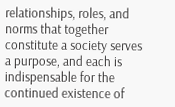relationships, roles, and norms that together constitute a society serves a purpose, and each is indispensable for the continued existence of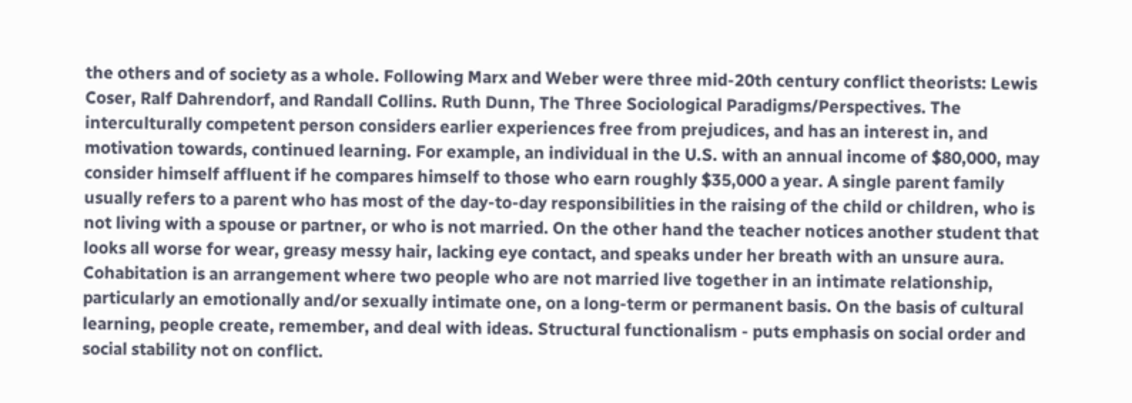the others and of society as a whole. Following Marx and Weber were three mid-20th century conflict theorists: Lewis Coser, Ralf Dahrendorf, and Randall Collins. Ruth Dunn, The Three Sociological Paradigms/Perspectives. The interculturally competent person considers earlier experiences free from prejudices, and has an interest in, and motivation towards, continued learning. For example, an individual in the U.S. with an annual income of $80,000, may consider himself affluent if he compares himself to those who earn roughly $35,000 a year. A single parent family usually refers to a parent who has most of the day-to-day responsibilities in the raising of the child or children, who is not living with a spouse or partner, or who is not married. On the other hand the teacher notices another student that looks all worse for wear, greasy messy hair, lacking eye contact, and speaks under her breath with an unsure aura. Cohabitation is an arrangement where two people who are not married live together in an intimate relationship, particularly an emotionally and/or sexually intimate one, on a long-term or permanent basis. On the basis of cultural learning, people create, remember, and deal with ideas. Structural functionalism - puts emphasis on social order and social stability not on conflict.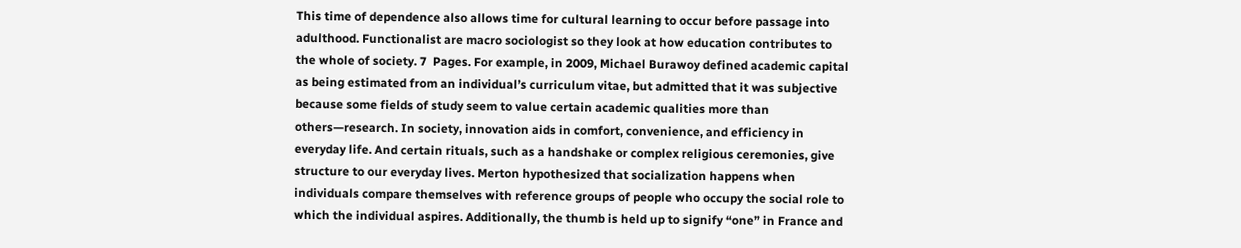This time of dependence also allows time for cultural learning to occur before passage into adulthood. Functionalist are macro sociologist so they look at how education contributes to the whole of society. 7  Pages. For example, in 2009, Michael Burawoy defined academic capital as being estimated from an individual’s curriculum vitae, but admitted that it was subjective because some fields of study seem to value certain academic qualities more than others—research. In society, innovation aids in comfort, convenience, and efficiency in everyday life. And certain rituals, such as a handshake or complex religious ceremonies, give structure to our everyday lives. Merton hypothesized that socialization happens when individuals compare themselves with reference groups of people who occupy the social role to which the individual aspires. Additionally, the thumb is held up to signify “one” in France and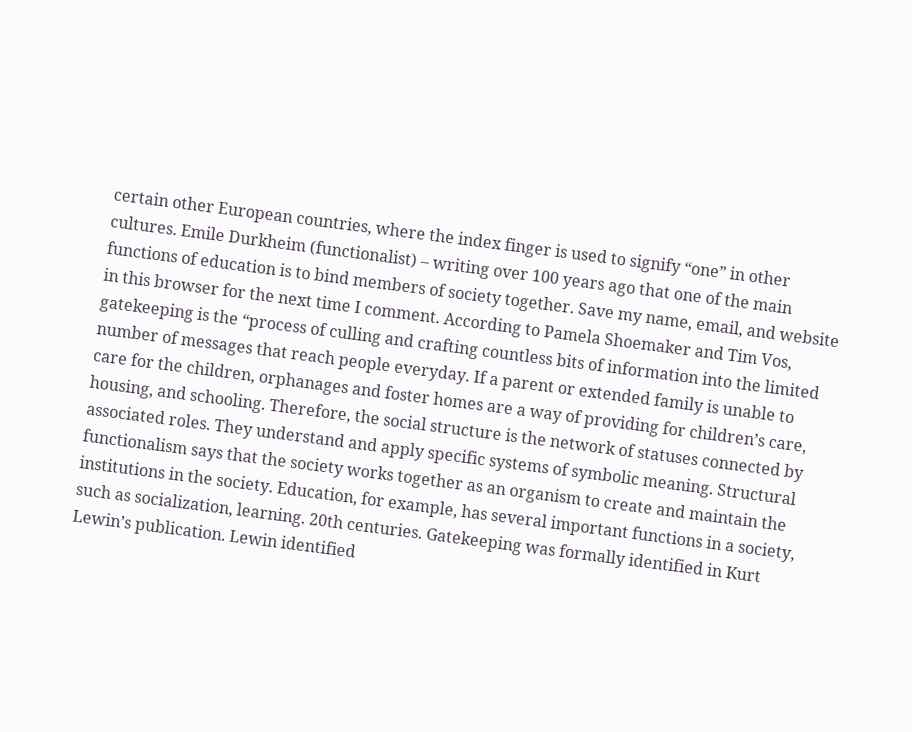certain other European countries, where the index finger is used to signify “one” in other cultures. Emile Durkheim (functionalist) – writing over 100 years ago that one of the main functions of education is to bind members of society together. Save my name, email, and website in this browser for the next time I comment. According to Pamela Shoemaker and Tim Vos, gatekeeping is the “process of culling and crafting countless bits of information into the limited number of messages that reach people everyday. If a parent or extended family is unable to care for the children, orphanages and foster homes are a way of providing for children’s care, housing, and schooling. Therefore, the social structure is the network of statuses connected by associated roles. They understand and apply specific systems of symbolic meaning. Structural functionalism says that the society works together as an organism to create and maintain the institutions in the society. Education, for example, has several important functions in a society, such as socialization, learning. 20th centuries. Gatekeeping was formally identified in Kurt Lewin’s publication. Lewin identified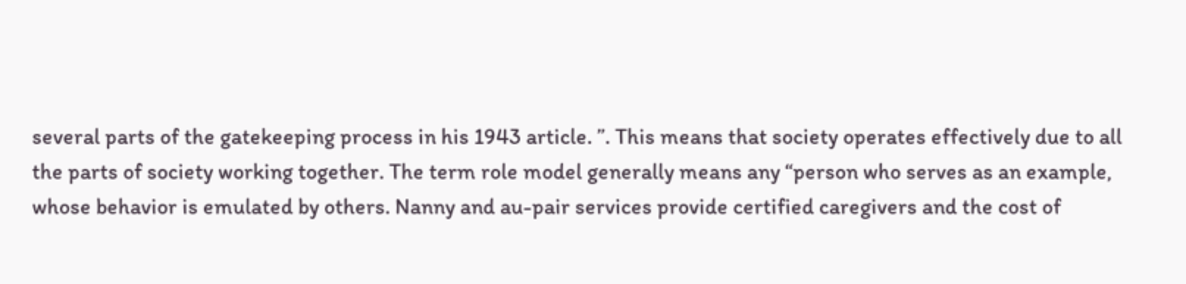several parts of the gatekeeping process in his 1943 article. ”. This means that society operates effectively due to all the parts of society working together. The term role model generally means any “person who serves as an example, whose behavior is emulated by others. Nanny and au-pair services provide certified caregivers and the cost of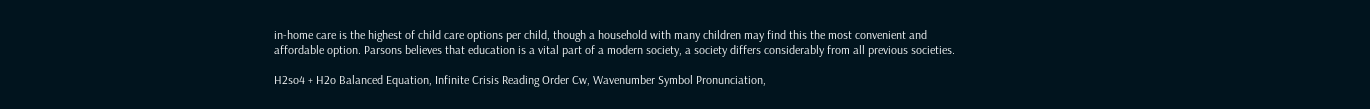in-home care is the highest of child care options per child, though a household with many children may find this the most convenient and affordable option. Parsons believes that education is a vital part of a modern society, a society differs considerably from all previous societies.

H2so4 + H2o Balanced Equation, Infinite Crisis Reading Order Cw, Wavenumber Symbol Pronunciation,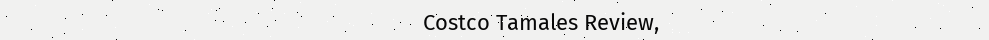Costco Tamales Review,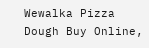Wewalka Pizza Dough Buy Online,